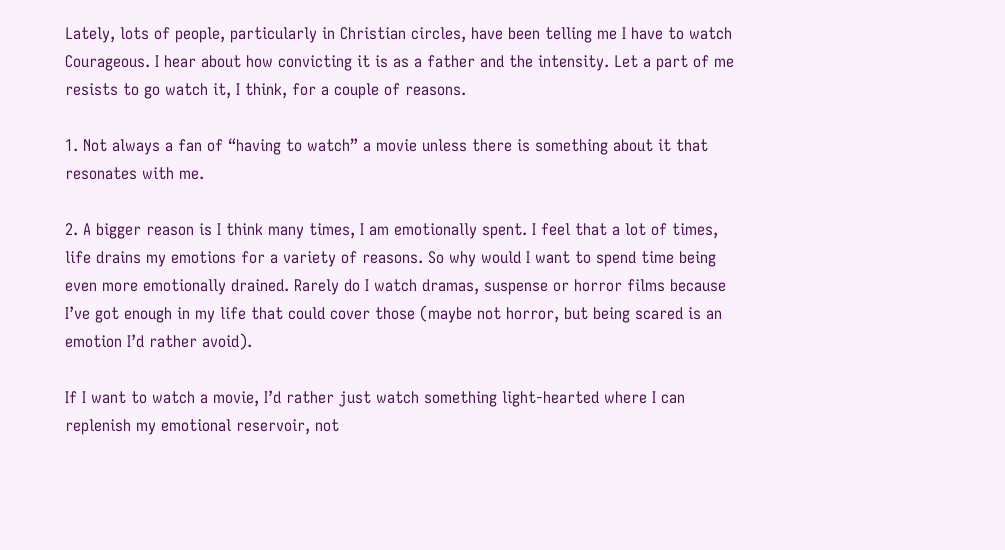Lately, lots of people, particularly in Christian circles, have been telling me I have to watch Courageous. I hear about how convicting it is as a father and the intensity. Let a part of me resists to go watch it, I think, for a couple of reasons.

1. Not always a fan of “having to watch” a movie unless there is something about it that resonates with me.

2. A bigger reason is I think many times, I am emotionally spent. I feel that a lot of times, life drains my emotions for a variety of reasons. So why would I want to spend time being even more emotionally drained. Rarely do I watch dramas, suspense or horror films because I’ve got enough in my life that could cover those (maybe not horror, but being scared is an emotion I’d rather avoid).

If I want to watch a movie, I’d rather just watch something light-hearted where I can replenish my emotional reservoir, not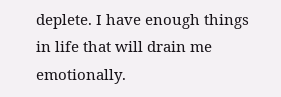deplete. I have enough things in life that will drain me emotionally.